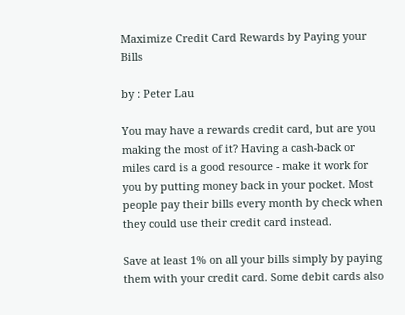Maximize Credit Card Rewards by Paying your Bills

by : Peter Lau

You may have a rewards credit card, but are you making the most of it? Having a cash-back or miles card is a good resource - make it work for you by putting money back in your pocket. Most people pay their bills every month by check when they could use their credit card instead.

Save at least 1% on all your bills simply by paying them with your credit card. Some debit cards also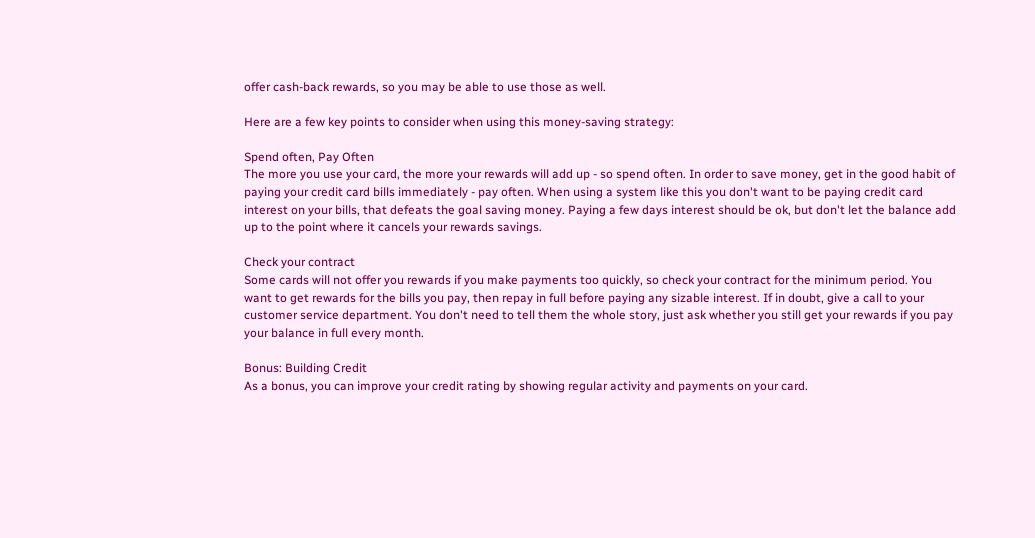offer cash-back rewards, so you may be able to use those as well.

Here are a few key points to consider when using this money-saving strategy:

Spend often, Pay Often
The more you use your card, the more your rewards will add up - so spend often. In order to save money, get in the good habit of paying your credit card bills immediately - pay often. When using a system like this you don't want to be paying credit card interest on your bills, that defeats the goal saving money. Paying a few days interest should be ok, but don't let the balance add up to the point where it cancels your rewards savings.

Check your contract
Some cards will not offer you rewards if you make payments too quickly, so check your contract for the minimum period. You want to get rewards for the bills you pay, then repay in full before paying any sizable interest. If in doubt, give a call to your customer service department. You don't need to tell them the whole story, just ask whether you still get your rewards if you pay your balance in full every month.

Bonus: Building Credit
As a bonus, you can improve your credit rating by showing regular activity and payments on your card.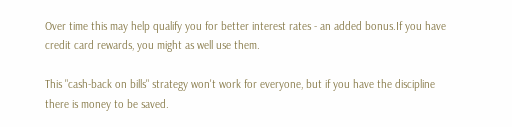Over time this may help qualify you for better interest rates - an added bonus.If you have credit card rewards, you might as well use them.

This "cash-back on bills" strategy won't work for everyone, but if you have the discipline there is money to be saved.